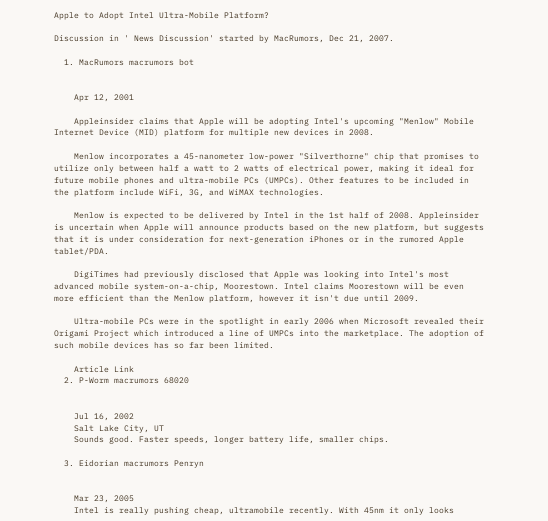Apple to Adopt Intel Ultra-Mobile Platform?

Discussion in ' News Discussion' started by MacRumors, Dec 21, 2007.

  1. MacRumors macrumors bot


    Apr 12, 2001

    Appleinsider claims that Apple will be adopting Intel's upcoming "Menlow" Mobile Internet Device (MID) platform for multiple new devices in 2008.

    Menlow incorporates a 45-nanometer low-power "Silverthorne" chip that promises to utilize only between half a watt to 2 watts of electrical power, making it ideal for future mobile phones and ultra-mobile PCs (UMPCs). Other features to be included in the platform include WiFi, 3G, and WiMAX technologies.

    Menlow is expected to be delivered by Intel in the 1st half of 2008. Appleinsider is uncertain when Apple will announce products based on the new platform, but suggests that it is under consideration for next-generation iPhones or in the rumored Apple tablet/PDA.

    DigiTimes had previously disclosed that Apple was looking into Intel's most advanced mobile system-on-a-chip, Moorestown. Intel claims Moorestown will be even more efficient than the Menlow platform, however it isn't due until 2009.

    Ultra-mobile PCs were in the spotlight in early 2006 when Microsoft revealed their Origami Project which introduced a line of UMPCs into the marketplace. The adoption of such mobile devices has so far been limited.

    Article Link
  2. P-Worm macrumors 68020


    Jul 16, 2002
    Salt Lake City, UT
    Sounds good. Faster speeds, longer battery life, smaller chips.

  3. Eidorian macrumors Penryn


    Mar 23, 2005
    Intel is really pushing cheap, ultramobile recently. With 45nm it only looks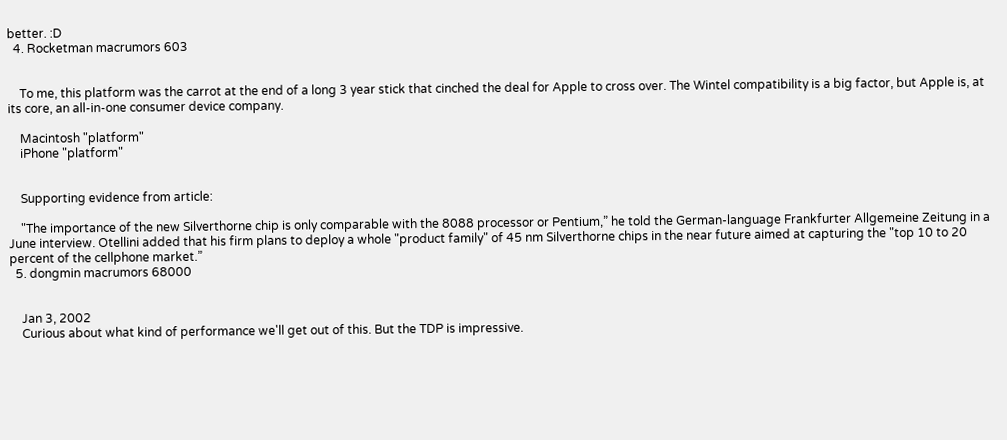better. :D
  4. Rocketman macrumors 603


    To me, this platform was the carrot at the end of a long 3 year stick that cinched the deal for Apple to cross over. The Wintel compatibility is a big factor, but Apple is, at its core, an all-in-one consumer device company.

    Macintosh "platform"
    iPhone "platform"


    Supporting evidence from article:

    "The importance of the new Silverthorne chip is only comparable with the 8088 processor or Pentium,” he told the German-language Frankfurter Allgemeine Zeitung in a June interview. Otellini added that his firm plans to deploy a whole "product family" of 45 nm Silverthorne chips in the near future aimed at capturing the "top 10 to 20 percent of the cellphone market.”
  5. dongmin macrumors 68000


    Jan 3, 2002
    Curious about what kind of performance we'll get out of this. But the TDP is impressive.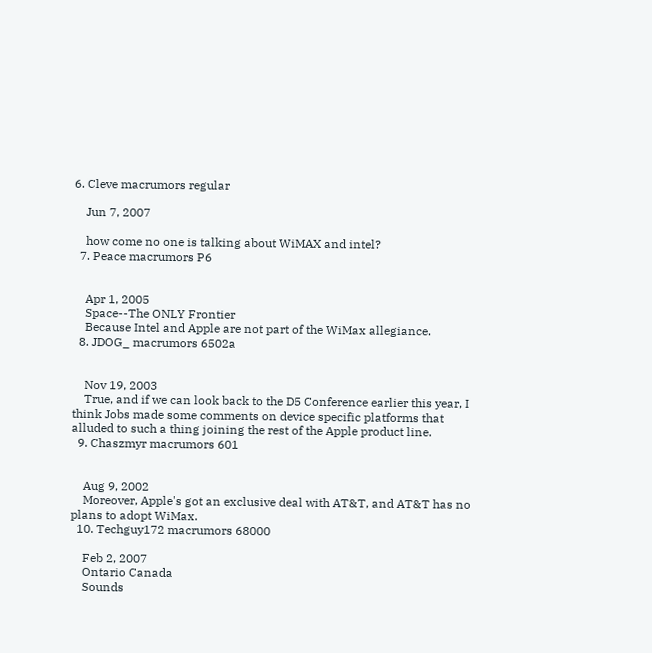6. Cleve macrumors regular

    Jun 7, 2007

    how come no one is talking about WiMAX and intel?
  7. Peace macrumors P6


    Apr 1, 2005
    Space--The ONLY Frontier
    Because Intel and Apple are not part of the WiMax allegiance.
  8. JDOG_ macrumors 6502a


    Nov 19, 2003
    True, and if we can look back to the D5 Conference earlier this year, I think Jobs made some comments on device specific platforms that alluded to such a thing joining the rest of the Apple product line.
  9. Chaszmyr macrumors 601


    Aug 9, 2002
    Moreover, Apple's got an exclusive deal with AT&T, and AT&T has no plans to adopt WiMax.
  10. Techguy172 macrumors 68000

    Feb 2, 2007
    Ontario Canada
    Sounds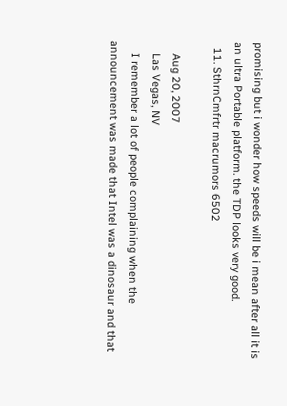promising but i wonder how speeds will be i mean after all it is an ultra Portable platform. the TDP looks very good.
  11. SthrnCmfrtr macrumors 6502

    Aug 20, 2007
    Las Vegas, NV
    I remember a lot of people complaining when the announcement was made that Intel was a dinosaur and that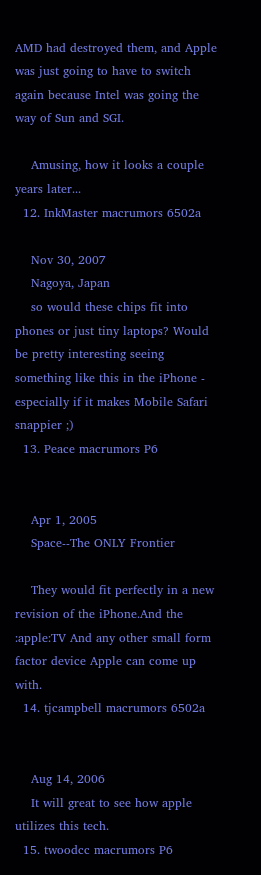AMD had destroyed them, and Apple was just going to have to switch again because Intel was going the way of Sun and SGI.

    Amusing, how it looks a couple years later...
  12. InkMaster macrumors 6502a

    Nov 30, 2007
    Nagoya, Japan
    so would these chips fit into phones or just tiny laptops? Would be pretty interesting seeing something like this in the iPhone - especially if it makes Mobile Safari snappier ;)
  13. Peace macrumors P6


    Apr 1, 2005
    Space--The ONLY Frontier

    They would fit perfectly in a new revision of the iPhone.And the :apple:TV And any other small form factor device Apple can come up with.
  14. tjcampbell macrumors 6502a


    Aug 14, 2006
    It will great to see how apple utilizes this tech.
  15. twoodcc macrumors P6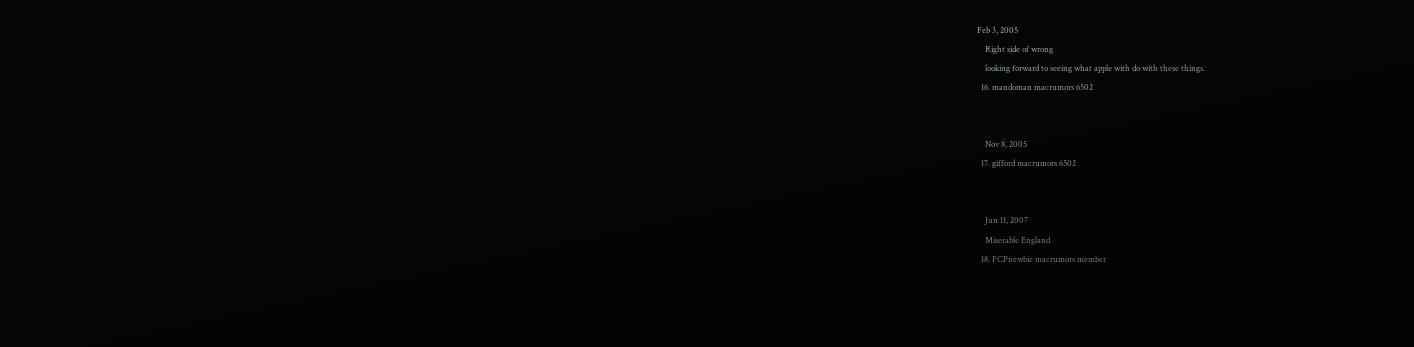Feb 3, 2005
    Right side of wrong
    looking forward to seeing what apple with do with these things.
  16. mandoman macrumors 6502


    Nov 8, 2005
  17. gifford macrumors 6502


    Jun 11, 2007
    Miserable England
  18. FCPnewbie macrumors member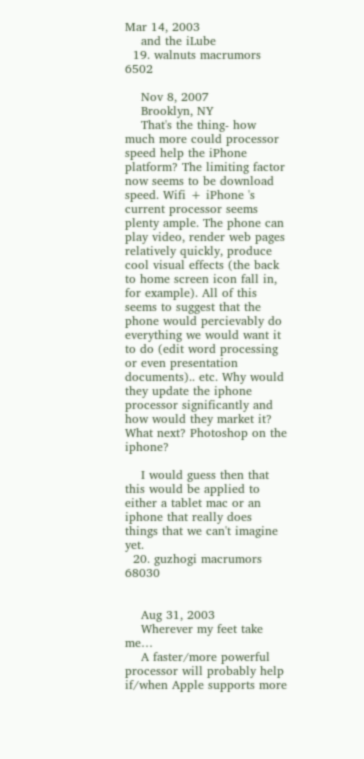Mar 14, 2003
    and the iLube
  19. walnuts macrumors 6502

    Nov 8, 2007
    Brooklyn, NY
    That's the thing- how much more could processor speed help the iPhone platform? The limiting factor now seems to be download speed. Wifi + iPhone 's current processor seems plenty ample. The phone can play video, render web pages relatively quickly, produce cool visual effects (the back to home screen icon fall in, for example). All of this seems to suggest that the phone would percievably do everything we would want it to do (edit word processing or even presentation documents).. etc. Why would they update the iphone processor significantly and how would they market it? What next? Photoshop on the iphone?

    I would guess then that this would be applied to either a tablet mac or an iphone that really does things that we can't imagine yet.
  20. guzhogi macrumors 68030


    Aug 31, 2003
    Wherever my feet take me…
    A faster/more powerful processor will probably help if/when Apple supports more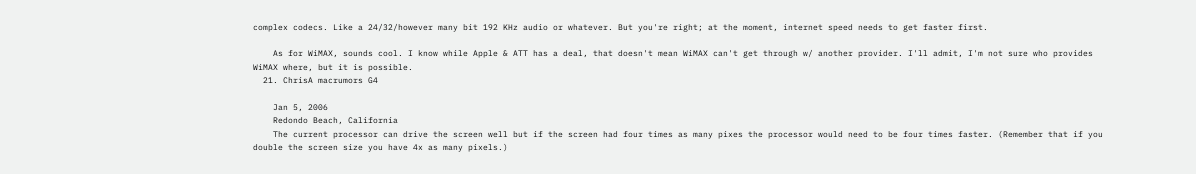complex codecs. Like a 24/32/however many bit 192 KHz audio or whatever. But you're right; at the moment, internet speed needs to get faster first.

    As for WiMAX, sounds cool. I know while Apple & ATT has a deal, that doesn't mean WiMAX can't get through w/ another provider. I'll admit, I'm not sure who provides WiMAX where, but it is possible.
  21. ChrisA macrumors G4

    Jan 5, 2006
    Redondo Beach, California
    The current processor can drive the screen well but if the screen had four times as many pixes the processor would need to be four times faster. (Remember that if you double the screen size you have 4x as many pixels.)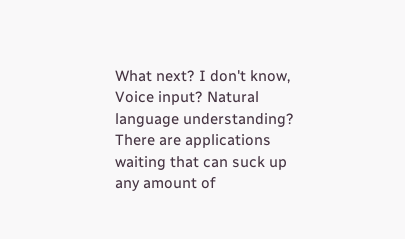What next? I don't know, Voice input? Natural language understanding? There are applications waiting that can suck up any amount of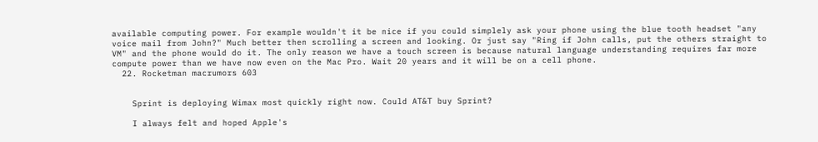available computing power. For example wouldn't it be nice if you could simplely ask your phone using the blue tooth headset "any voice mail from John?" Much better then scrolling a screen and looking. Or just say "Ring if John calls, put the others straight to VM" and the phone would do it. The only reason we have a touch screen is because natural language understanding requires far more compute power than we have now even on the Mac Pro. Wait 20 years and it will be on a cell phone.
  22. Rocketman macrumors 603


    Sprint is deploying Wimax most quickly right now. Could AT&T buy Sprint?

    I always felt and hoped Apple's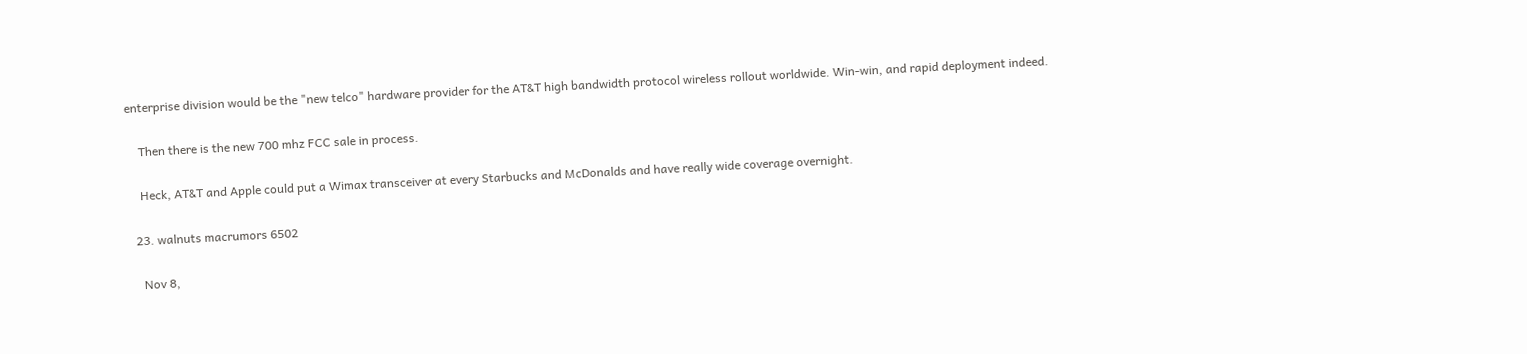enterprise division would be the "new telco" hardware provider for the AT&T high bandwidth protocol wireless rollout worldwide. Win-win, and rapid deployment indeed.

    Then there is the new 700 mhz FCC sale in process.

    Heck, AT&T and Apple could put a Wimax transceiver at every Starbucks and McDonalds and have really wide coverage overnight.

  23. walnuts macrumors 6502

    Nov 8,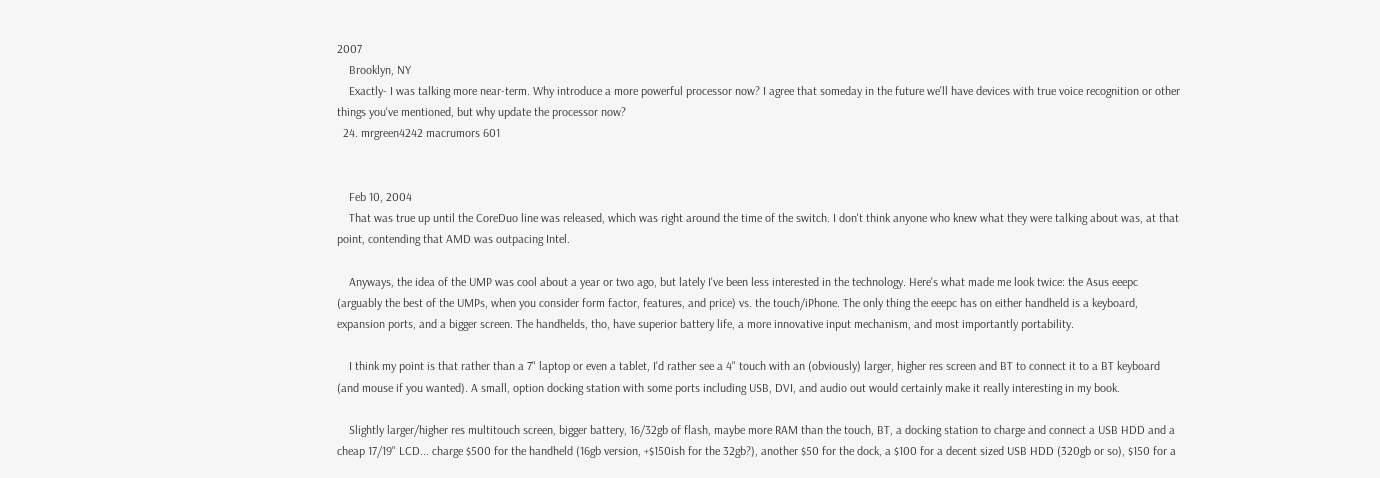2007
    Brooklyn, NY
    Exactly- I was talking more near-term. Why introduce a more powerful processor now? I agree that someday in the future we'll have devices with true voice recognition or other things you've mentioned, but why update the processor now?
  24. mrgreen4242 macrumors 601


    Feb 10, 2004
    That was true up until the CoreDuo line was released, which was right around the time of the switch. I don't think anyone who knew what they were talking about was, at that point, contending that AMD was outpacing Intel.

    Anyways, the idea of the UMP was cool about a year or two ago, but lately I've been less interested in the technology. Here's what made me look twice: the Asus eeepc (arguably the best of the UMPs, when you consider form factor, features, and price) vs. the touch/iPhone. The only thing the eeepc has on either handheld is a keyboard, expansion ports, and a bigger screen. The handhelds, tho, have superior battery life, a more innovative input mechanism, and most importantly portability.

    I think my point is that rather than a 7" laptop or even a tablet, I'd rather see a 4" touch with an (obviously) larger, higher res screen and BT to connect it to a BT keyboard (and mouse if you wanted). A small, option docking station with some ports including USB, DVI, and audio out would certainly make it really interesting in my book.

    Slightly larger/higher res multitouch screen, bigger battery, 16/32gb of flash, maybe more RAM than the touch, BT, a docking station to charge and connect a USB HDD and a cheap 17/19" LCD... charge $500 for the handheld (16gb version, +$150ish for the 32gb?), another $50 for the dock, a $100 for a decent sized USB HDD (320gb or so), $150 for a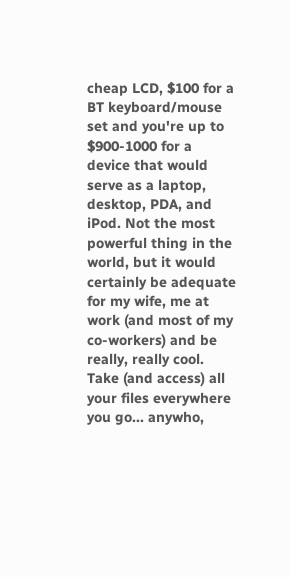cheap LCD, $100 for a BT keyboard/mouse set and you're up to $900-1000 for a device that would serve as a laptop, desktop, PDA, and iPod. Not the most powerful thing in the world, but it would certainly be adequate for my wife, me at work (and most of my co-workers) and be really, really cool. Take (and access) all your files everywhere you go... anywho,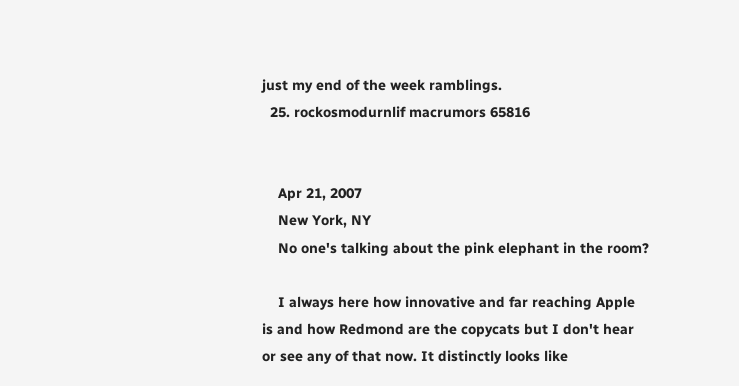just my end of the week ramblings.
  25. rockosmodurnlif macrumors 65816


    Apr 21, 2007
    New York, NY
    No one's talking about the pink elephant in the room?

    I always here how innovative and far reaching Apple is and how Redmond are the copycats but I don't hear or see any of that now. It distinctly looks like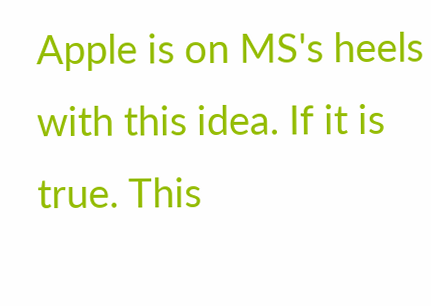Apple is on MS's heels with this idea. If it is true. This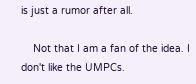is just a rumor after all.

    Not that I am a fan of the idea. I don't like the UMPCs.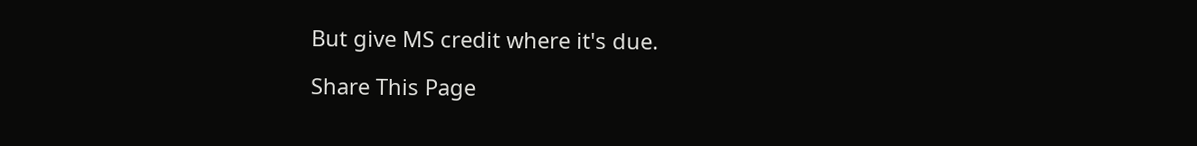But give MS credit where it's due.

Share This Page